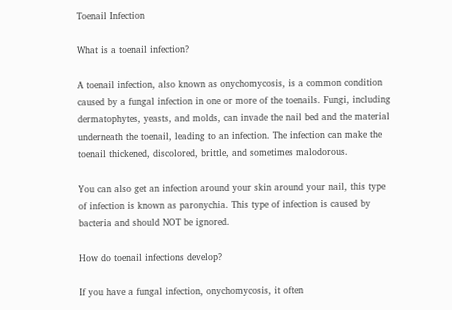Toenail Infection

What is a toenail infection?

A toenail infection, also known as onychomycosis, is a common condition caused by a fungal infection in one or more of the toenails. Fungi, including dermatophytes, yeasts, and molds, can invade the nail bed and the material underneath the toenail, leading to an infection. The infection can make the toenail thickened, discolored, brittle, and sometimes malodorous.

You can also get an infection around your skin around your nail, this type of infection is known as paronychia. This type of infection is caused by bacteria and should NOT be ignored.

How do toenail infections develop?

If you have a fungal infection, onychomycosis, it often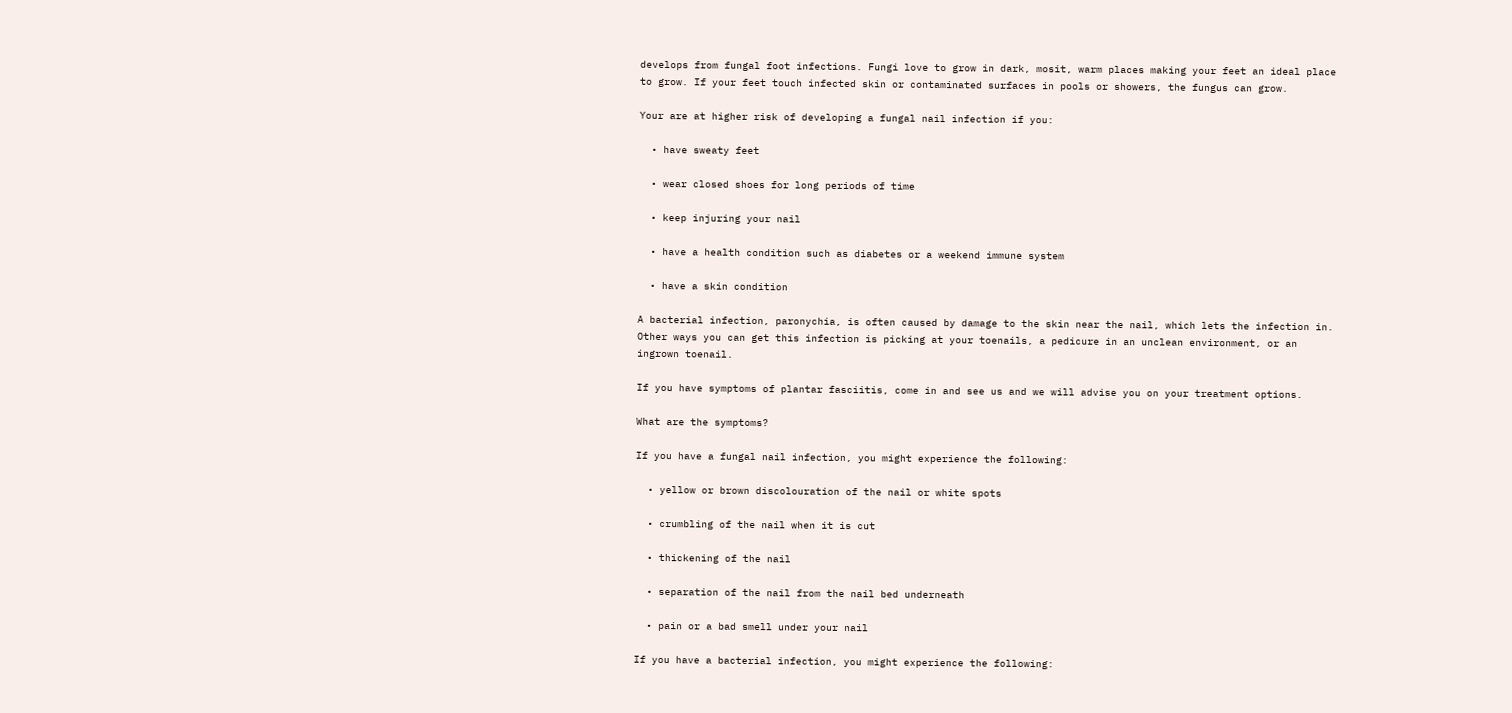develops from fungal foot infections. Fungi love to grow in dark, mosit, warm places making your feet an ideal place to grow. If your feet touch infected skin or contaminated surfaces in pools or showers, the fungus can grow.

Your are at higher risk of developing a fungal nail infection if you:

  • have sweaty feet

  • wear closed shoes for long periods of time

  • keep injuring your nail

  • have a health condition such as diabetes or a weekend immune system

  • have a skin condition

A bacterial infection, paronychia, is often caused by damage to the skin near the nail, which lets the infection in. Other ways you can get this infection is picking at your toenails, a pedicure in an unclean environment, or an ingrown toenail.

If you have symptoms of plantar fasciitis, come in and see us and we will advise you on your treatment options.

What are the symptoms?

If you have a fungal nail infection, you might experience the following:

  • yellow or brown discolouration of the nail or white spots

  • crumbling of the nail when it is cut

  • thickening of the nail

  • separation of the nail from the nail bed underneath

  • pain or a bad smell under your nail

If you have a bacterial infection, you might experience the following: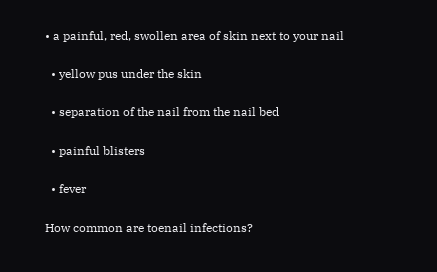• a painful, red, swollen area of skin next to your nail

  • yellow pus under the skin

  • separation of the nail from the nail bed

  • painful blisters

  • fever

How common are toenail infections?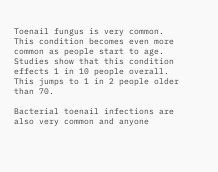Toenail fungus is very common. This condition becomes even more common as people start to age. Studies show that this condition effects 1 in 10 people overall. This jumps to 1 in 2 people older than 70.

Bacterial toenail infections are also very common and anyone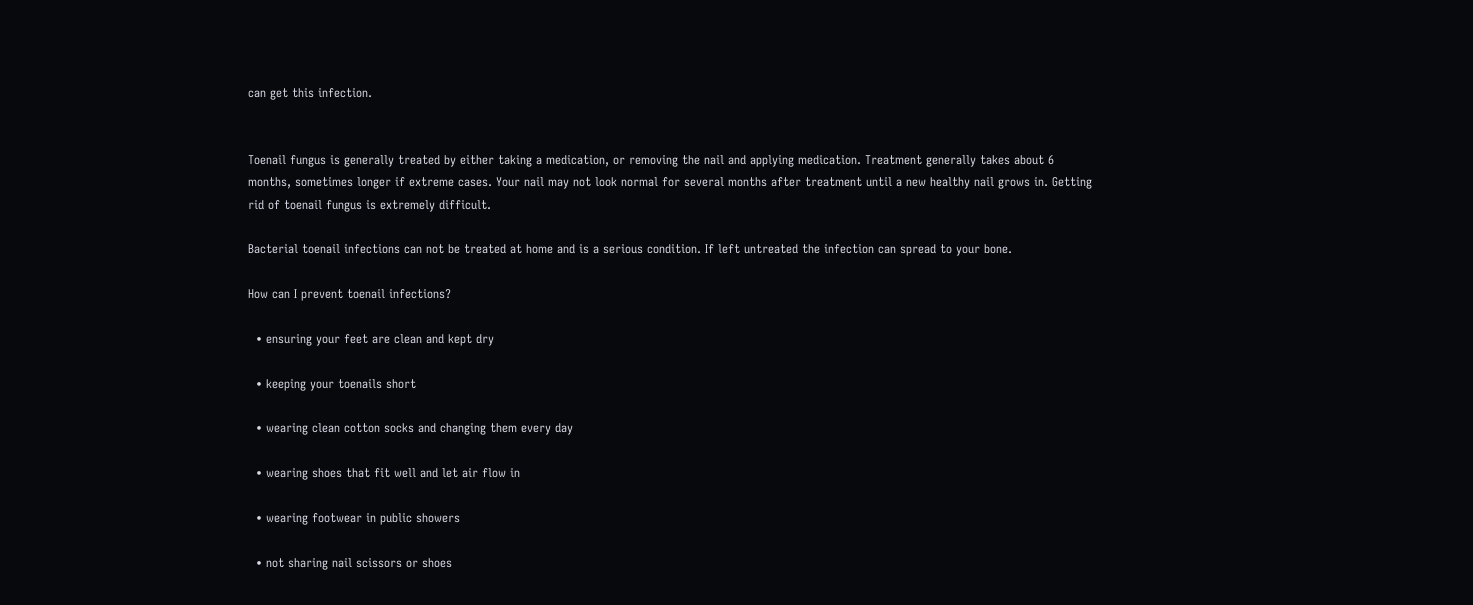can get this infection.


Toenail fungus is generally treated by either taking a medication, or removing the nail and applying medication. Treatment generally takes about 6 months, sometimes longer if extreme cases. Your nail may not look normal for several months after treatment until a new healthy nail grows in. Getting rid of toenail fungus is extremely difficult.

Bacterial toenail infections can not be treated at home and is a serious condition. If left untreated the infection can spread to your bone.

How can I prevent toenail infections?

  • ensuring your feet are clean and kept dry

  • keeping your toenails short

  • wearing clean cotton socks and changing them every day

  • wearing shoes that fit well and let air flow in

  • wearing footwear in public showers

  • not sharing nail scissors or shoes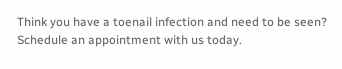Think you have a toenail infection and need to be seen? Schedule an appointment with us today.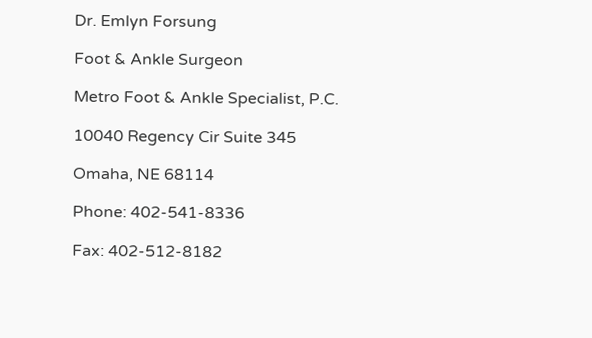Dr. Emlyn Forsung

Foot & Ankle Surgeon

Metro Foot & Ankle Specialist, P.C.

10040 Regency Cir Suite 345

Omaha, NE 68114

Phone: 402-541-8336

Fax: 402-512-8182